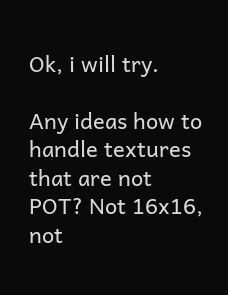Ok, i will try.

Any ideas how to handle textures that are not POT? Not 16x16, not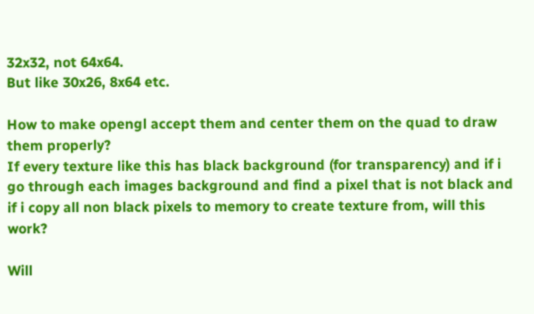32x32, not 64x64.
But like 30x26, 8x64 etc.

How to make opengl accept them and center them on the quad to draw them properly?
If every texture like this has black background (for transparency) and if i go through each images background and find a pixel that is not black and if i copy all non black pixels to memory to create texture from, will this work?

Will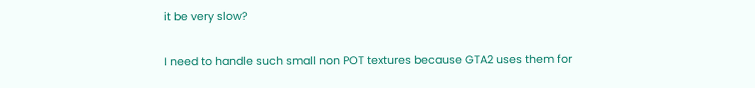it be very slow?

I need to handle such small non POT textures because GTA2 uses them for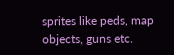sprites like peds, map objects, guns etc.